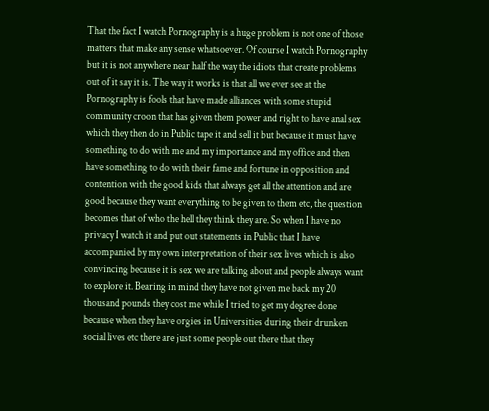That the fact I watch Pornography is a huge problem is not one of those matters that make any sense whatsoever. Of course I watch Pornography but it is not anywhere near half the way the idiots that create problems out of it say it is. The way it works is that all we ever see at the Pornography is fools that have made alliances with some stupid community croon that has given them power and right to have anal sex which they then do in Public tape it and sell it but because it must have something to do with me and my importance and my office and then have something to do with their fame and fortune in opposition and contention with the good kids that always get all the attention and are good because they want everything to be given to them etc, the question becomes that of who the hell they think they are. So when I have no privacy I watch it and put out statements in Public that I have accompanied by my own interpretation of their sex lives which is also convincing because it is sex we are talking about and people always want to explore it. Bearing in mind they have not given me back my 20 thousand pounds they cost me while I tried to get my degree done because when they have orgies in Universities during their drunken social lives etc there are just some people out there that they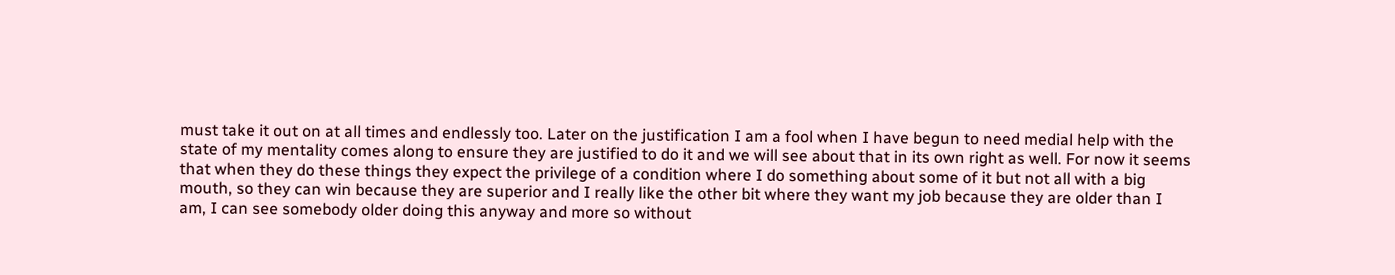must take it out on at all times and endlessly too. Later on the justification I am a fool when I have begun to need medial help with the state of my mentality comes along to ensure they are justified to do it and we will see about that in its own right as well. For now it seems that when they do these things they expect the privilege of a condition where I do something about some of it but not all with a big mouth, so they can win because they are superior and I really like the other bit where they want my job because they are older than I am, I can see somebody older doing this anyway and more so without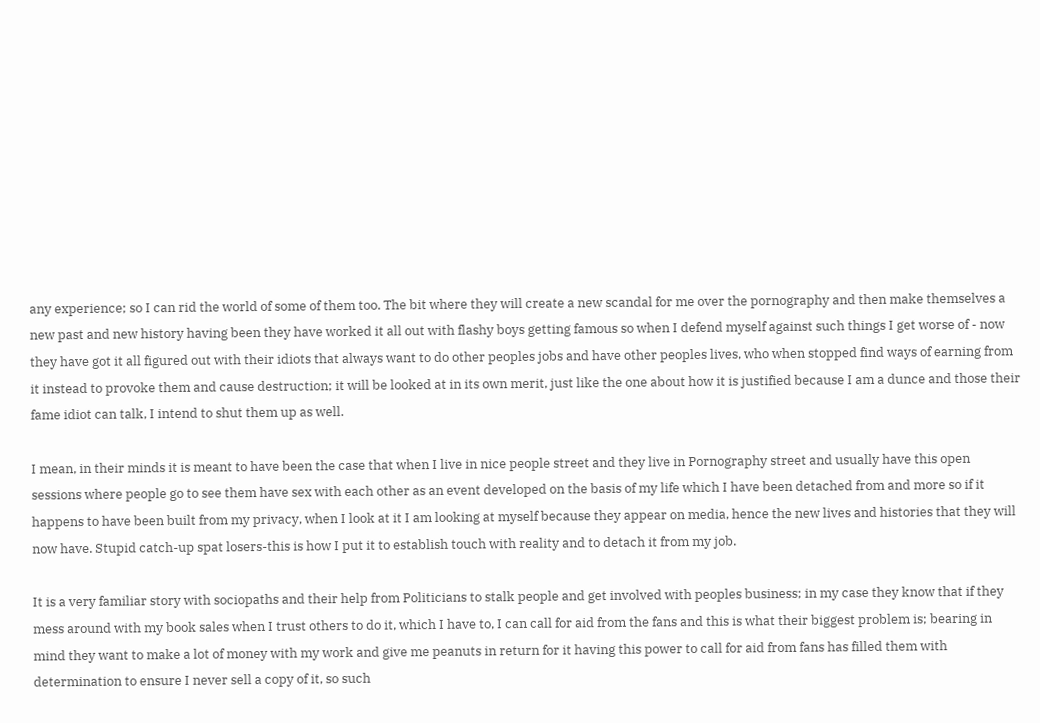any experience; so I can rid the world of some of them too. The bit where they will create a new scandal for me over the pornography and then make themselves a new past and new history having been they have worked it all out with flashy boys getting famous so when I defend myself against such things I get worse of - now they have got it all figured out with their idiots that always want to do other peoples jobs and have other peoples lives, who when stopped find ways of earning from it instead to provoke them and cause destruction; it will be looked at in its own merit, just like the one about how it is justified because I am a dunce and those their fame idiot can talk, I intend to shut them up as well.

I mean, in their minds it is meant to have been the case that when I live in nice people street and they live in Pornography street and usually have this open sessions where people go to see them have sex with each other as an event developed on the basis of my life which I have been detached from and more so if it happens to have been built from my privacy, when I look at it I am looking at myself because they appear on media, hence the new lives and histories that they will now have. Stupid catch-up spat losers-this is how I put it to establish touch with reality and to detach it from my job.

It is a very familiar story with sociopaths and their help from Politicians to stalk people and get involved with peoples business; in my case they know that if they mess around with my book sales when I trust others to do it, which I have to, I can call for aid from the fans and this is what their biggest problem is; bearing in mind they want to make a lot of money with my work and give me peanuts in return for it having this power to call for aid from fans has filled them with determination to ensure I never sell a copy of it, so such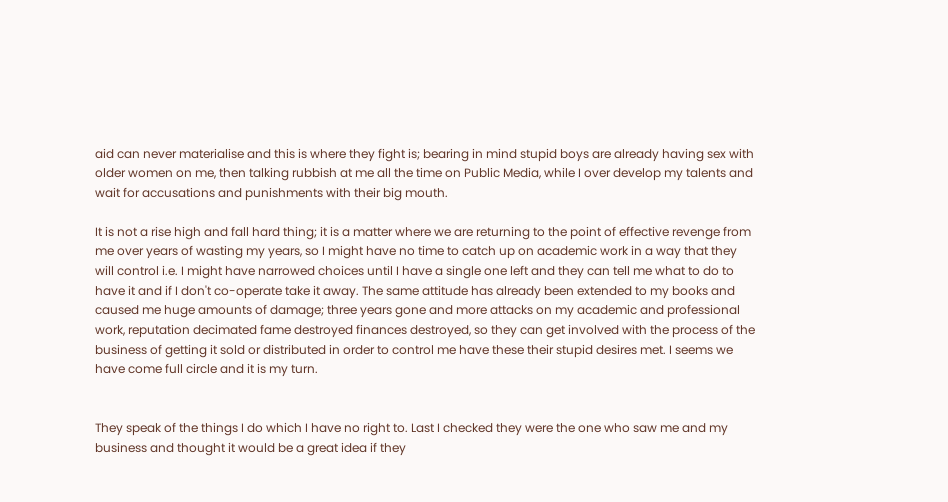aid can never materialise and this is where they fight is; bearing in mind stupid boys are already having sex with older women on me, then talking rubbish at me all the time on Public Media, while I over develop my talents and wait for accusations and punishments with their big mouth.

It is not a rise high and fall hard thing; it is a matter where we are returning to the point of effective revenge from me over years of wasting my years, so I might have no time to catch up on academic work in a way that they will control i.e. I might have narrowed choices until I have a single one left and they can tell me what to do to have it and if I don't co-operate take it away. The same attitude has already been extended to my books and caused me huge amounts of damage; three years gone and more attacks on my academic and professional work, reputation decimated fame destroyed finances destroyed, so they can get involved with the process of the business of getting it sold or distributed in order to control me have these their stupid desires met. I seems we have come full circle and it is my turn.


They speak of the things I do which I have no right to. Last I checked they were the one who saw me and my business and thought it would be a great idea if they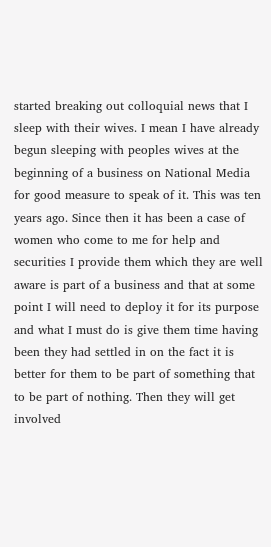started breaking out colloquial news that I sleep with their wives. I mean I have already begun sleeping with peoples wives at the beginning of a business on National Media for good measure to speak of it. This was ten years ago. Since then it has been a case of women who come to me for help and securities I provide them which they are well aware is part of a business and that at some point I will need to deploy it for its purpose and what I must do is give them time having been they had settled in on the fact it is better for them to be part of something that to be part of nothing. Then they will get involved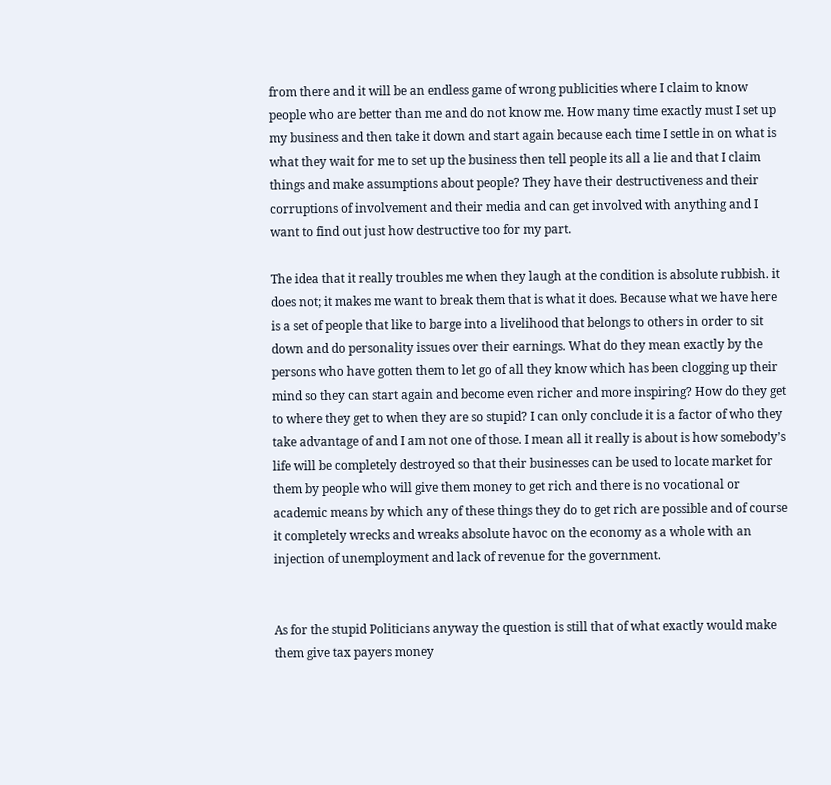from there and it will be an endless game of wrong publicities where I claim to know people who are better than me and do not know me. How many time exactly must I set up my business and then take it down and start again because each time I settle in on what is what they wait for me to set up the business then tell people its all a lie and that I claim things and make assumptions about people? They have their destructiveness and their corruptions of involvement and their media and can get involved with anything and I want to find out just how destructive too for my part.

The idea that it really troubles me when they laugh at the condition is absolute rubbish. it does not; it makes me want to break them that is what it does. Because what we have here is a set of people that like to barge into a livelihood that belongs to others in order to sit down and do personality issues over their earnings. What do they mean exactly by the persons who have gotten them to let go of all they know which has been clogging up their mind so they can start again and become even richer and more inspiring? How do they get to where they get to when they are so stupid? I can only conclude it is a factor of who they take advantage of and I am not one of those. I mean all it really is about is how somebody’s life will be completely destroyed so that their businesses can be used to locate market for them by people who will give them money to get rich and there is no vocational or academic means by which any of these things they do to get rich are possible and of course it completely wrecks and wreaks absolute havoc on the economy as a whole with an injection of unemployment and lack of revenue for the government.


As for the stupid Politicians anyway the question is still that of what exactly would make them give tax payers money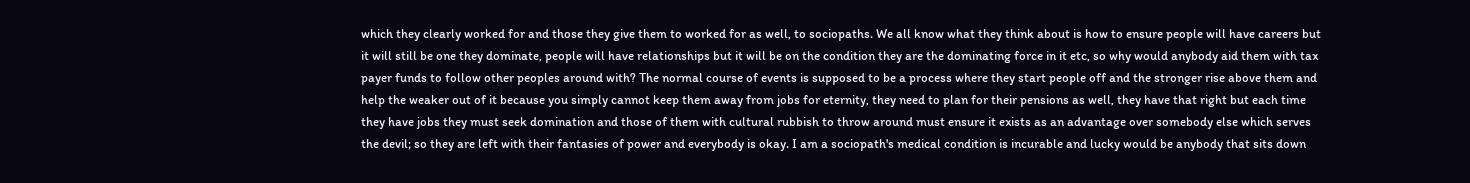which they clearly worked for and those they give them to worked for as well, to sociopaths. We all know what they think about is how to ensure people will have careers but it will still be one they dominate, people will have relationships but it will be on the condition they are the dominating force in it etc, so why would anybody aid them with tax payer funds to follow other peoples around with? The normal course of events is supposed to be a process where they start people off and the stronger rise above them and help the weaker out of it because you simply cannot keep them away from jobs for eternity, they need to plan for their pensions as well, they have that right but each time they have jobs they must seek domination and those of them with cultural rubbish to throw around must ensure it exists as an advantage over somebody else which serves the devil; so they are left with their fantasies of power and everybody is okay. I am a sociopath's medical condition is incurable and lucky would be anybody that sits down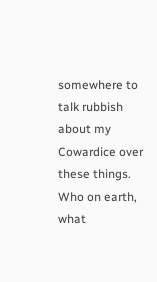somewhere to talk rubbish about my Cowardice over these things. Who on earth, what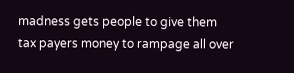madness gets people to give them tax payers money to rampage all over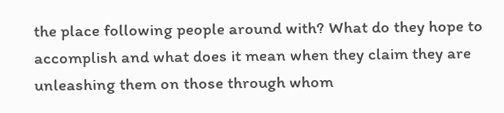the place following people around with? What do they hope to accomplish and what does it mean when they claim they are unleashing them on those through whom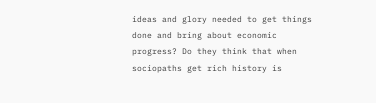ideas and glory needed to get things done and bring about economic progress? Do they think that when sociopaths get rich history is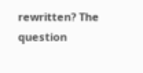rewritten? The question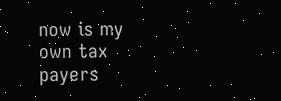now is my own tax payers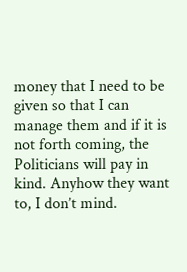money that I need to be given so that I can manage them and if it is not forth coming, the Politicians will pay in kind. Anyhow they want to, I don’t mind.